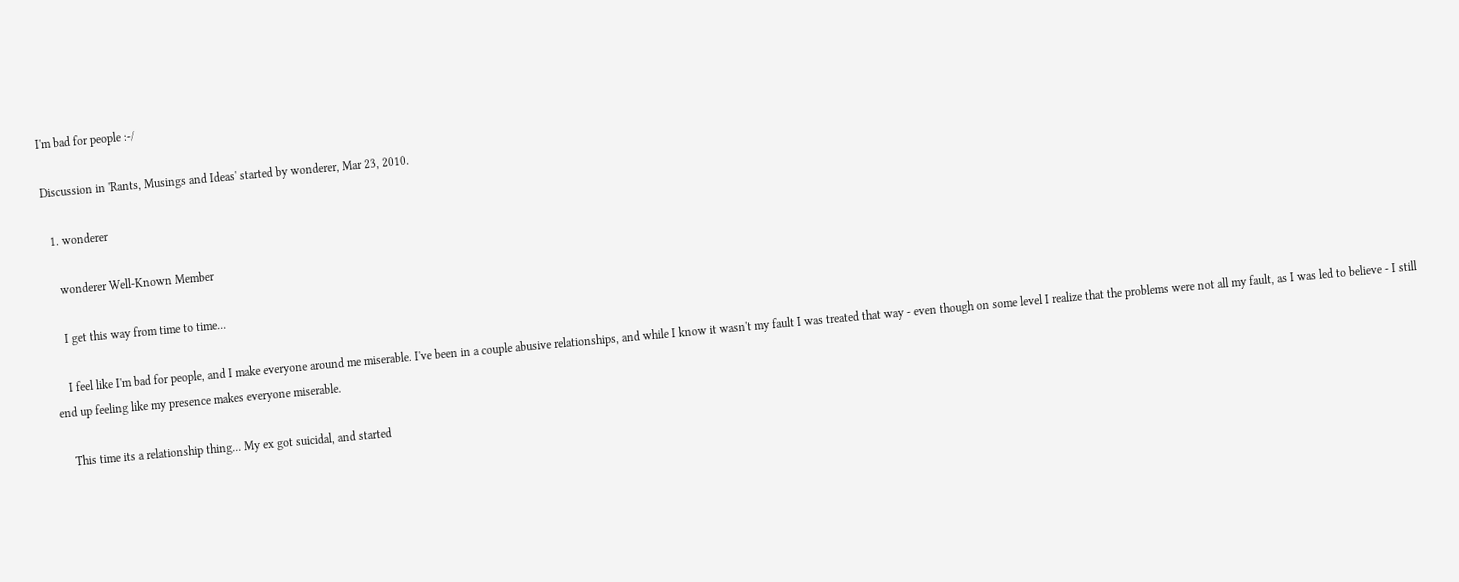I'm bad for people :-/

Discussion in 'Rants, Musings and Ideas' started by wonderer, Mar 23, 2010.

  1. wonderer

    wonderer Well-Known Member

    I get this way from time to time...

    I feel like I'm bad for people, and I make everyone around me miserable. I've been in a couple abusive relationships, and while I know it wasn't my fault I was treated that way - even though on some level I realize that the problems were not all my fault, as I was led to believe - I still end up feeling like my presence makes everyone miserable.

    This time its a relationship thing... My ex got suicidal, and started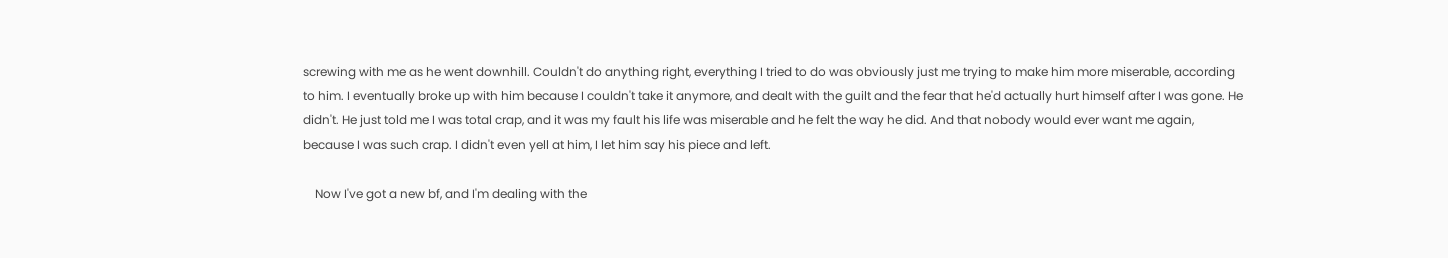screwing with me as he went downhill. Couldn't do anything right, everything I tried to do was obviously just me trying to make him more miserable, according to him. I eventually broke up with him because I couldn't take it anymore, and dealt with the guilt and the fear that he'd actually hurt himself after I was gone. He didn't. He just told me I was total crap, and it was my fault his life was miserable and he felt the way he did. And that nobody would ever want me again, because I was such crap. I didn't even yell at him, I let him say his piece and left.

    Now I've got a new bf, and I'm dealing with the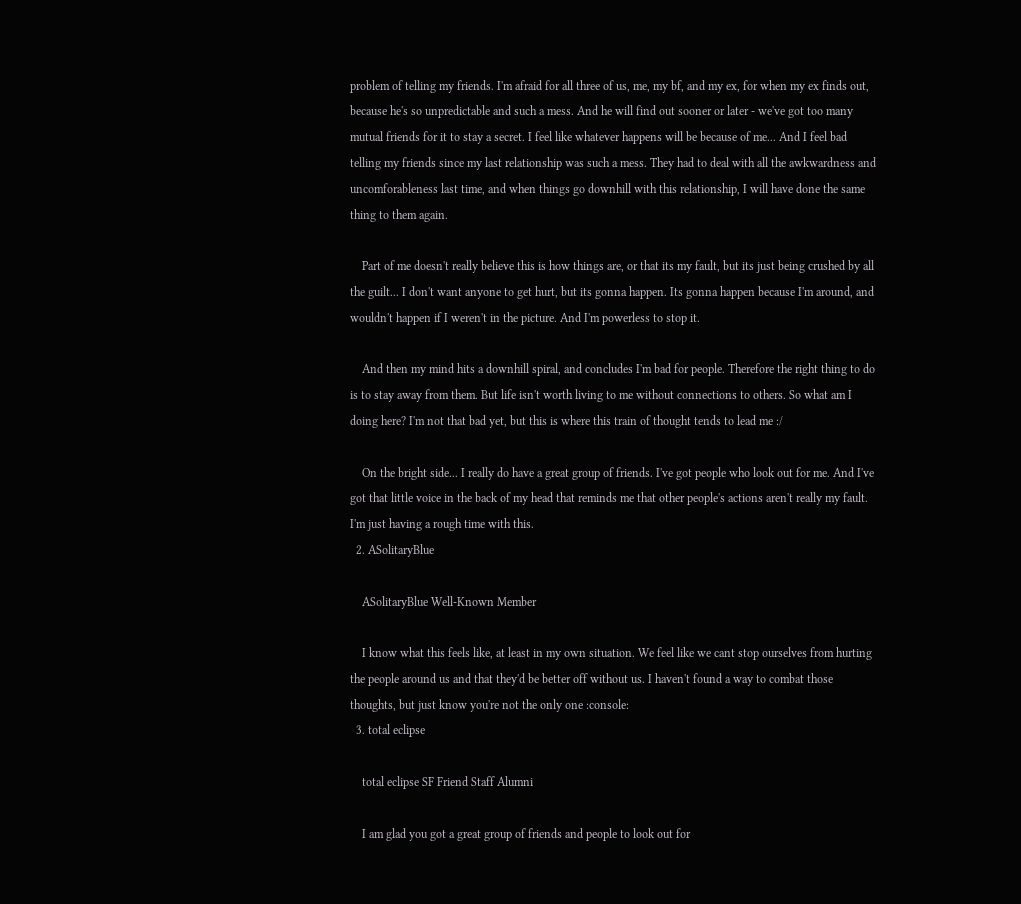problem of telling my friends. I'm afraid for all three of us, me, my bf, and my ex, for when my ex finds out, because he's so unpredictable and such a mess. And he will find out sooner or later - we've got too many mutual friends for it to stay a secret. I feel like whatever happens will be because of me... And I feel bad telling my friends since my last relationship was such a mess. They had to deal with all the awkwardness and uncomforableness last time, and when things go downhill with this relationship, I will have done the same thing to them again.

    Part of me doesn't really believe this is how things are, or that its my fault, but its just being crushed by all the guilt... I don't want anyone to get hurt, but its gonna happen. Its gonna happen because I'm around, and wouldn't happen if I weren't in the picture. And I'm powerless to stop it.

    And then my mind hits a downhill spiral, and concludes I'm bad for people. Therefore the right thing to do is to stay away from them. But life isn't worth living to me without connections to others. So what am I doing here? I'm not that bad yet, but this is where this train of thought tends to lead me :/

    On the bright side... I really do have a great group of friends. I've got people who look out for me. And I've got that little voice in the back of my head that reminds me that other people's actions aren't really my fault. I'm just having a rough time with this.
  2. ASolitaryBlue

    ASolitaryBlue Well-Known Member

    I know what this feels like, at least in my own situation. We feel like we cant stop ourselves from hurting the people around us and that they'd be better off without us. I haven't found a way to combat those thoughts, but just know you're not the only one :console:
  3. total eclipse

    total eclipse SF Friend Staff Alumni

    I am glad you got a great group of friends and people to look out for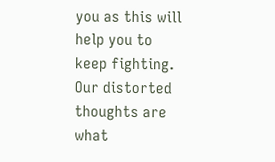you as this will help you to keep fighting. Our distorted thoughts are what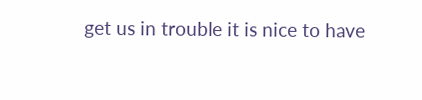get us in trouble it is nice to have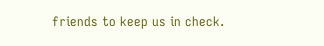friends to keep us in check.